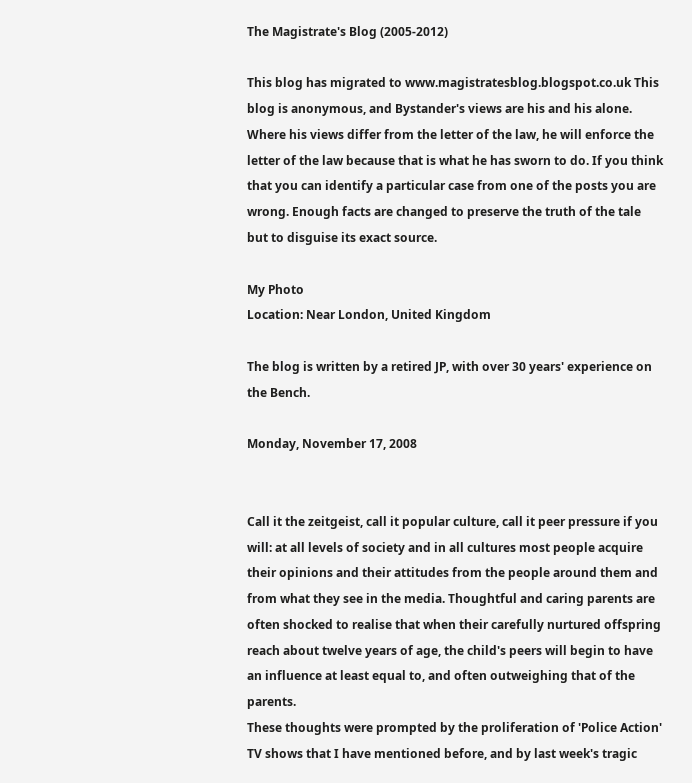The Magistrate's Blog (2005-2012)

This blog has migrated to www.magistratesblog.blogspot.co.uk This blog is anonymous, and Bystander's views are his and his alone. Where his views differ from the letter of the law, he will enforce the letter of the law because that is what he has sworn to do. If you think that you can identify a particular case from one of the posts you are wrong. Enough facts are changed to preserve the truth of the tale but to disguise its exact source.

My Photo
Location: Near London, United Kingdom

The blog is written by a retired JP, with over 30 years' experience on the Bench.

Monday, November 17, 2008


Call it the zeitgeist, call it popular culture, call it peer pressure if you will: at all levels of society and in all cultures most people acquire their opinions and their attitudes from the people around them and from what they see in the media. Thoughtful and caring parents are often shocked to realise that when their carefully nurtured offspring reach about twelve years of age, the child's peers will begin to have an influence at least equal to, and often outweighing that of the parents.
These thoughts were prompted by the proliferation of 'Police Action' TV shows that I have mentioned before, and by last week's tragic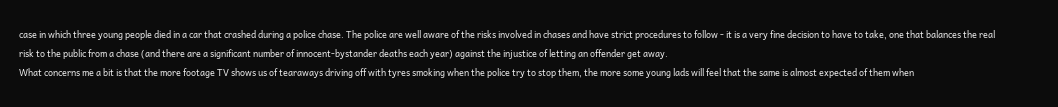case in which three young people died in a car that crashed during a police chase. The police are well aware of the risks involved in chases and have strict procedures to follow - it is a very fine decision to have to take, one that balances the real risk to the public from a chase (and there are a significant number of innocent-bystander deaths each year) against the injustice of letting an offender get away.
What concerns me a bit is that the more footage TV shows us of tearaways driving off with tyres smoking when the police try to stop them, the more some young lads will feel that the same is almost expected of them when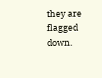they are flagged down.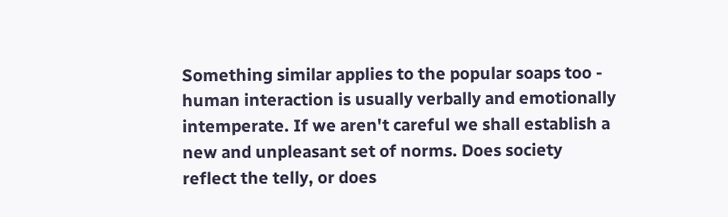Something similar applies to the popular soaps too - human interaction is usually verbally and emotionally intemperate. If we aren't careful we shall establish a new and unpleasant set of norms. Does society reflect the telly, or does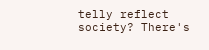telly reflect society? There's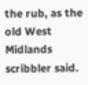the rub, as the old West Midlands scribbler said.